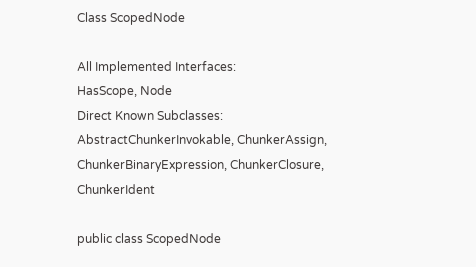Class ScopedNode

All Implemented Interfaces:
HasScope, Node
Direct Known Subclasses:
AbstractChunkerInvokable, ChunkerAssign, ChunkerBinaryExpression, ChunkerClosure, ChunkerIdent

public class ScopedNode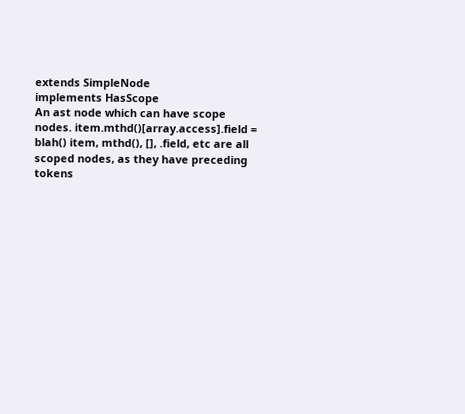extends SimpleNode
implements HasScope
An ast node which can have scope nodes. item.mthd()[array.access].field = blah() item, mthd(), [], .field, etc are all scoped nodes, as they have preceding tokens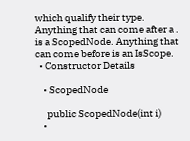which qualify their type. Anything that can come after a . is a ScopedNode. Anything that can come before is an IsScope.
  • Constructor Details

    • ScopedNode

      public ScopedNode(int i)
    •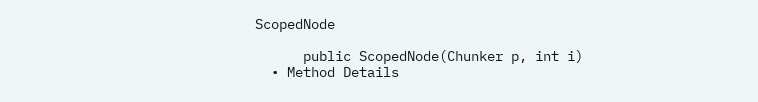ScopedNode

      public ScopedNode(Chunker p, int i)
  • Method Details